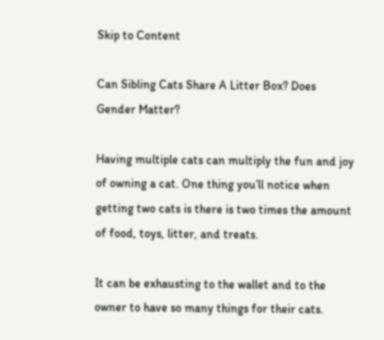Skip to Content

Can Sibling Cats Share A Litter Box? Does Gender Matter?

Having multiple cats can multiply the fun and joy of owning a cat. One thing you’ll notice when getting two cats is there is two times the amount of food, toys, litter, and treats.

It can be exhausting to the wallet and to the owner to have so many things for their cats.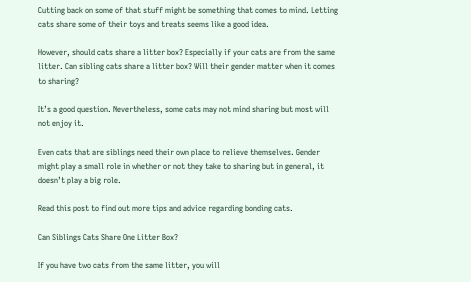Cutting back on some of that stuff might be something that comes to mind. Letting cats share some of their toys and treats seems like a good idea.

However, should cats share a litter box? Especially if your cats are from the same litter. Can sibling cats share a litter box? Will their gender matter when it comes to sharing?

It’s a good question. Nevertheless, some cats may not mind sharing but most will not enjoy it.

Even cats that are siblings need their own place to relieve themselves. Gender might play a small role in whether or not they take to sharing but in general, it doesn’t play a big role.

Read this post to find out more tips and advice regarding bonding cats.

Can Siblings Cats Share One Litter Box?

If you have two cats from the same litter, you will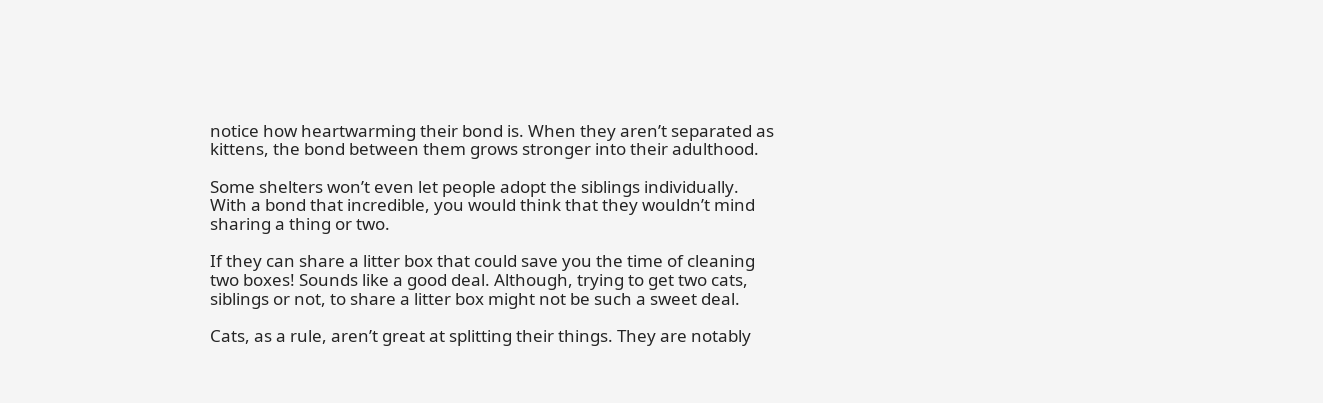notice how heartwarming their bond is. When they aren’t separated as kittens, the bond between them grows stronger into their adulthood.

Some shelters won’t even let people adopt the siblings individually. With a bond that incredible, you would think that they wouldn’t mind sharing a thing or two.

If they can share a litter box that could save you the time of cleaning two boxes! Sounds like a good deal. Although, trying to get two cats, siblings or not, to share a litter box might not be such a sweet deal.

Cats, as a rule, aren’t great at splitting their things. They are notably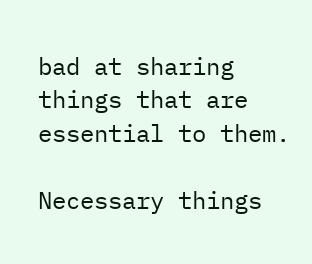bad at sharing things that are essential to them.

Necessary things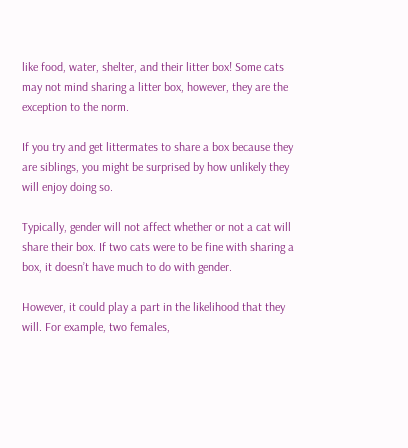like food, water, shelter, and their litter box! Some cats may not mind sharing a litter box, however, they are the exception to the norm.

If you try and get littermates to share a box because they are siblings, you might be surprised by how unlikely they will enjoy doing so.

Typically, gender will not affect whether or not a cat will share their box. If two cats were to be fine with sharing a box, it doesn’t have much to do with gender.

However, it could play a part in the likelihood that they will. For example, two females,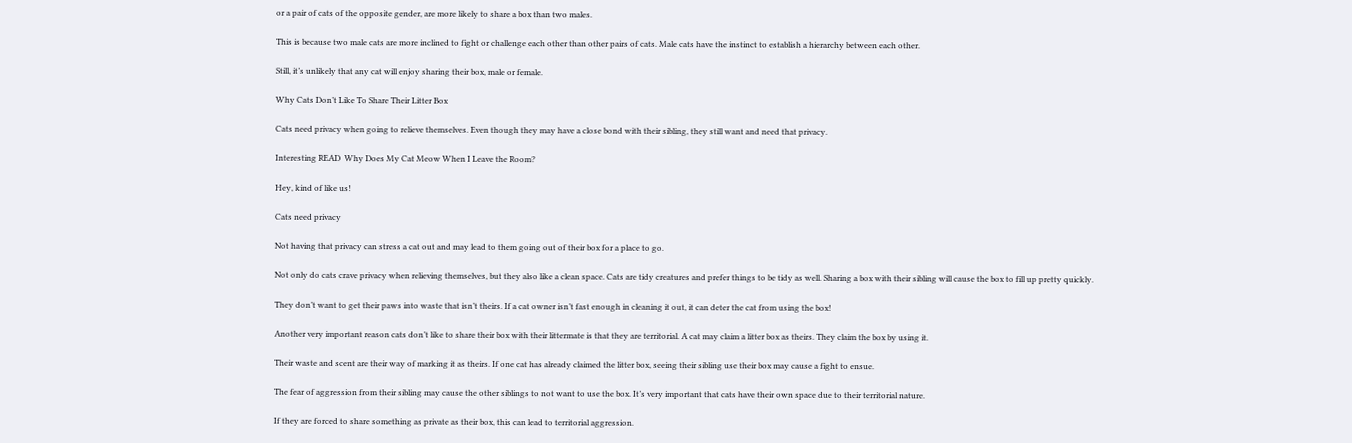or a pair of cats of the opposite gender, are more likely to share a box than two males.

This is because two male cats are more inclined to fight or challenge each other than other pairs of cats. Male cats have the instinct to establish a hierarchy between each other.

Still, it’s unlikely that any cat will enjoy sharing their box, male or female.

Why Cats Don’t Like To Share Their Litter Box

Cats need privacy when going to relieve themselves. Even though they may have a close bond with their sibling, they still want and need that privacy.

Interesting READ  Why Does My Cat Meow When I Leave the Room?

Hey, kind of like us!

Cats need privacy

Not having that privacy can stress a cat out and may lead to them going out of their box for a place to go.

Not only do cats crave privacy when relieving themselves, but they also like a clean space. Cats are tidy creatures and prefer things to be tidy as well. Sharing a box with their sibling will cause the box to fill up pretty quickly.

They don’t want to get their paws into waste that isn’t theirs. If a cat owner isn’t fast enough in cleaning it out, it can deter the cat from using the box!

Another very important reason cats don’t like to share their box with their littermate is that they are territorial. A cat may claim a litter box as theirs. They claim the box by using it.

Their waste and scent are their way of marking it as theirs. If one cat has already claimed the litter box, seeing their sibling use their box may cause a fight to ensue.

The fear of aggression from their sibling may cause the other siblings to not want to use the box. It’s very important that cats have their own space due to their territorial nature.

If they are forced to share something as private as their box, this can lead to territorial aggression.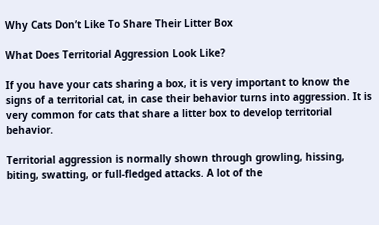Why Cats Don’t Like To Share Their Litter Box

What Does Territorial Aggression Look Like?

If you have your cats sharing a box, it is very important to know the signs of a territorial cat, in case their behavior turns into aggression. It is very common for cats that share a litter box to develop territorial behavior.

Territorial aggression is normally shown through growling, hissing, biting, swatting, or full-fledged attacks. A lot of the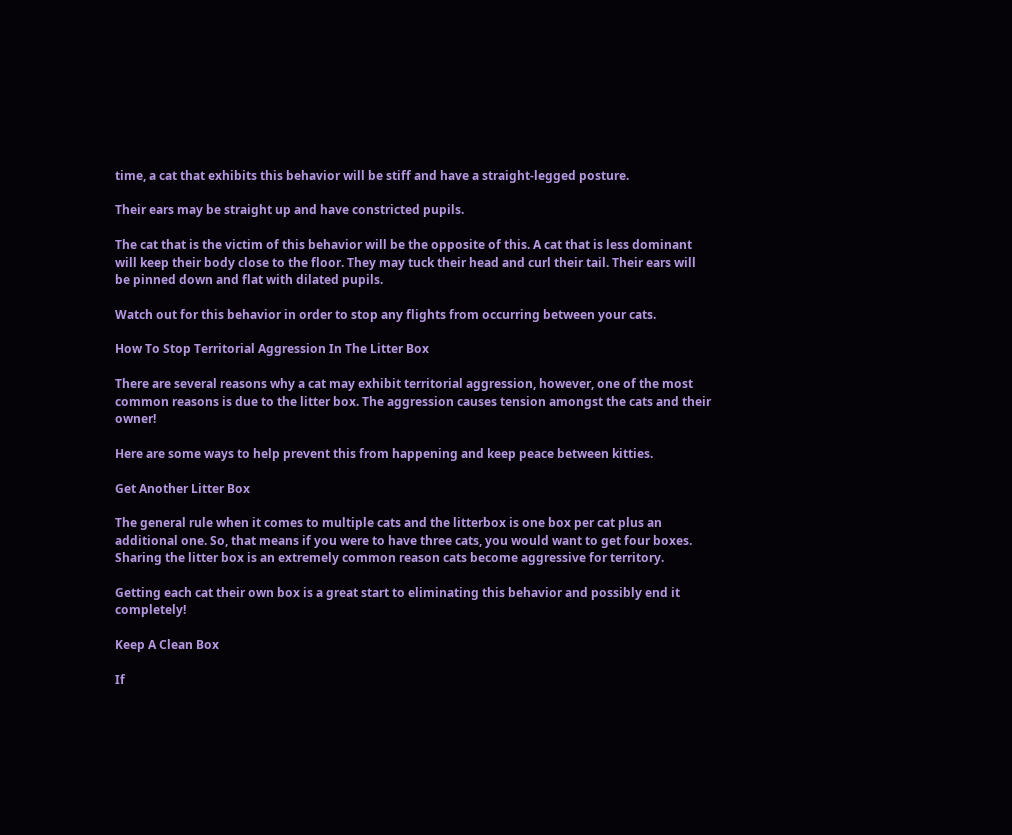time, a cat that exhibits this behavior will be stiff and have a straight-legged posture.

Their ears may be straight up and have constricted pupils.

The cat that is the victim of this behavior will be the opposite of this. A cat that is less dominant will keep their body close to the floor. They may tuck their head and curl their tail. Their ears will be pinned down and flat with dilated pupils.

Watch out for this behavior in order to stop any flights from occurring between your cats.

How To Stop Territorial Aggression In The Litter Box

There are several reasons why a cat may exhibit territorial aggression, however, one of the most common reasons is due to the litter box. The aggression causes tension amongst the cats and their owner!

Here are some ways to help prevent this from happening and keep peace between kitties.

Get Another Litter Box

The general rule when it comes to multiple cats and the litterbox is one box per cat plus an additional one. So, that means if you were to have three cats, you would want to get four boxes. Sharing the litter box is an extremely common reason cats become aggressive for territory.

Getting each cat their own box is a great start to eliminating this behavior and possibly end it completely!

Keep A Clean Box

If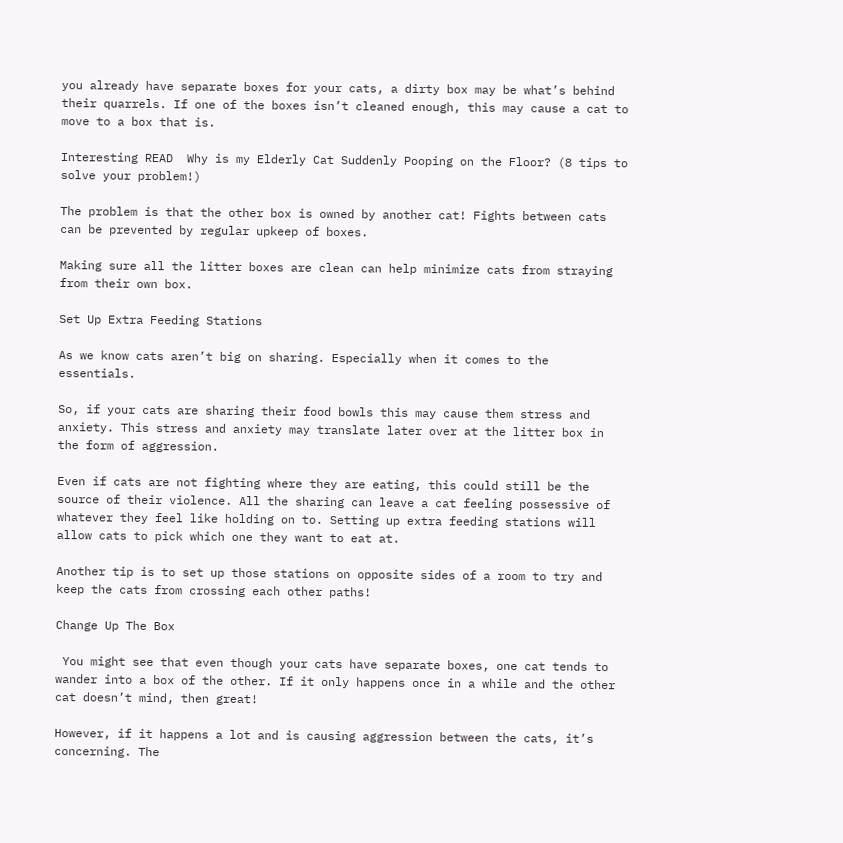you already have separate boxes for your cats, a dirty box may be what’s behind their quarrels. If one of the boxes isn’t cleaned enough, this may cause a cat to move to a box that is.

Interesting READ  Why is my Elderly Cat Suddenly Pooping on the Floor? (8 tips to solve your problem!)

The problem is that the other box is owned by another cat! Fights between cats can be prevented by regular upkeep of boxes.

Making sure all the litter boxes are clean can help minimize cats from straying from their own box.

Set Up Extra Feeding Stations

As we know cats aren’t big on sharing. Especially when it comes to the essentials.

So, if your cats are sharing their food bowls this may cause them stress and anxiety. This stress and anxiety may translate later over at the litter box in the form of aggression.

Even if cats are not fighting where they are eating, this could still be the source of their violence. All the sharing can leave a cat feeling possessive of whatever they feel like holding on to. Setting up extra feeding stations will allow cats to pick which one they want to eat at.

Another tip is to set up those stations on opposite sides of a room to try and keep the cats from crossing each other paths!

Change Up The Box

 You might see that even though your cats have separate boxes, one cat tends to wander into a box of the other. If it only happens once in a while and the other cat doesn’t mind, then great!

However, if it happens a lot and is causing aggression between the cats, it’s concerning. The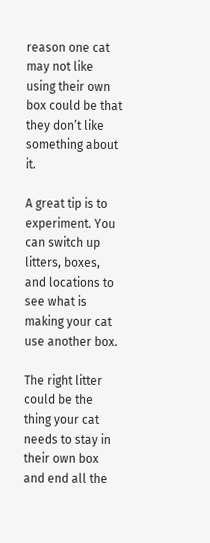reason one cat may not like using their own box could be that they don’t like something about it.

A great tip is to experiment. You can switch up litters, boxes, and locations to see what is making your cat use another box.

The right litter could be the thing your cat needs to stay in their own box and end all the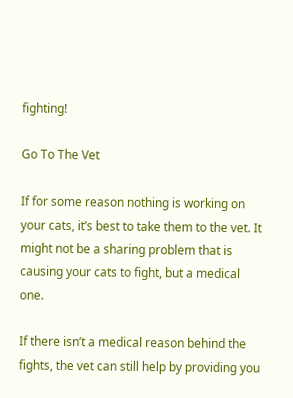fighting!

Go To The Vet

If for some reason nothing is working on your cats, it’s best to take them to the vet. It might not be a sharing problem that is causing your cats to fight, but a medical one.

If there isn’t a medical reason behind the fights, the vet can still help by providing you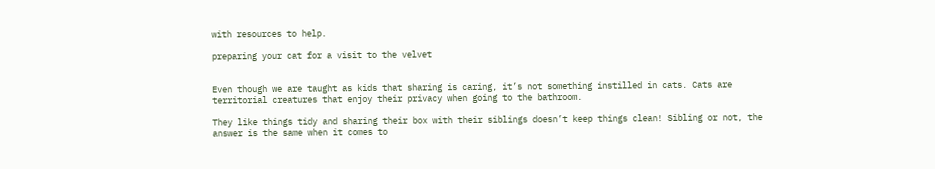with resources to help.

preparing your cat for a visit to the velvet


Even though we are taught as kids that sharing is caring, it’s not something instilled in cats. Cats are territorial creatures that enjoy their privacy when going to the bathroom.

They like things tidy and sharing their box with their siblings doesn’t keep things clean! Sibling or not, the answer is the same when it comes to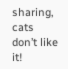sharing, cats don’t like it!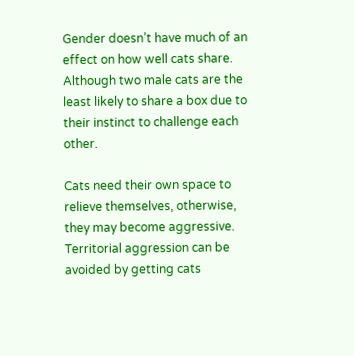Gender doesn’t have much of an effect on how well cats share. Although two male cats are the least likely to share a box due to their instinct to challenge each other.

Cats need their own space to relieve themselves, otherwise, they may become aggressive. Territorial aggression can be avoided by getting cats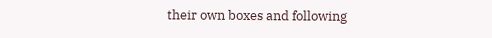their own boxes and following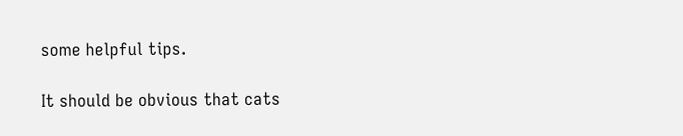some helpful tips.

It should be obvious that cats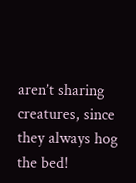aren’t sharing creatures, since they always hog the bed!